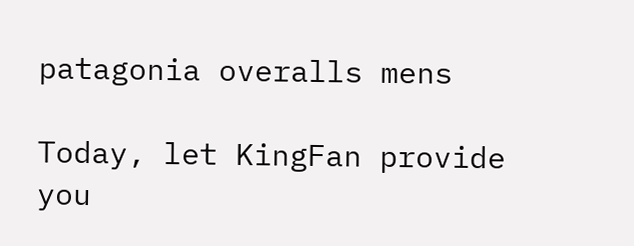patagonia overalls mens

Today, let KingFan provide you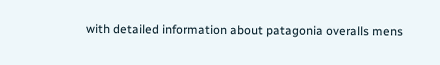with detailed information about patagonia overalls mens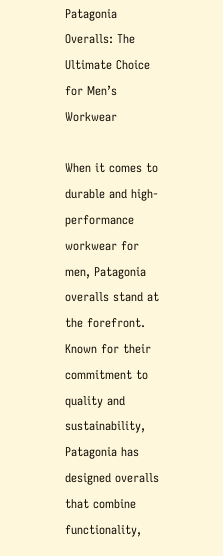Patagonia Overalls: The Ultimate Choice for Men’s Workwear

When it comes to durable and high-performance workwear for men, Patagonia overalls stand at the forefront. Known for their commitment to quality and sustainability, Patagonia has designed overalls that combine functionality,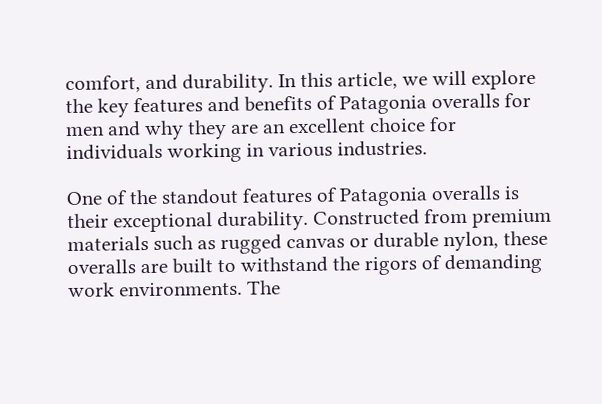comfort, and durability. In this article, we will explore the key features and benefits of Patagonia overalls for men and why they are an excellent choice for individuals working in various industries.

One of the standout features of Patagonia overalls is their exceptional durability. Constructed from premium materials such as rugged canvas or durable nylon, these overalls are built to withstand the rigors of demanding work environments. The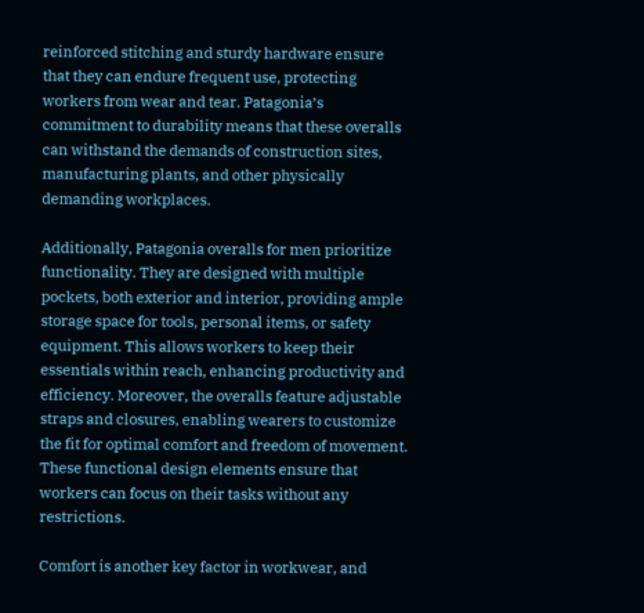reinforced stitching and sturdy hardware ensure that they can endure frequent use, protecting workers from wear and tear. Patagonia’s commitment to durability means that these overalls can withstand the demands of construction sites, manufacturing plants, and other physically demanding workplaces.

Additionally, Patagonia overalls for men prioritize functionality. They are designed with multiple pockets, both exterior and interior, providing ample storage space for tools, personal items, or safety equipment. This allows workers to keep their essentials within reach, enhancing productivity and efficiency. Moreover, the overalls feature adjustable straps and closures, enabling wearers to customize the fit for optimal comfort and freedom of movement. These functional design elements ensure that workers can focus on their tasks without any restrictions.

Comfort is another key factor in workwear, and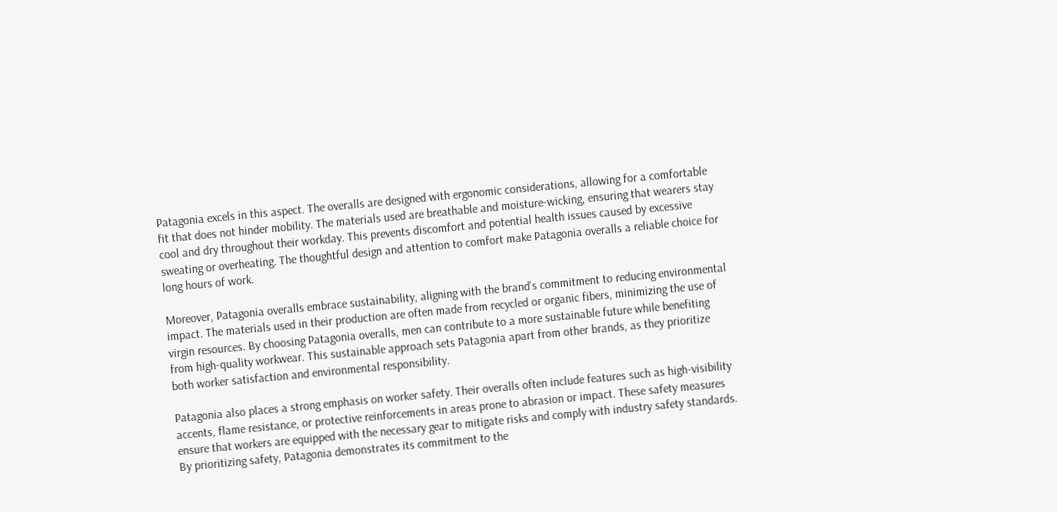Patagonia excels in this aspect. The overalls are designed with ergonomic considerations, allowing for a comfortable fit that does not hinder mobility. The materials used are breathable and moisture-wicking, ensuring that wearers stay cool and dry throughout their workday. This prevents discomfort and potential health issues caused by excessive sweating or overheating. The thoughtful design and attention to comfort make Patagonia overalls a reliable choice for long hours of work.

Moreover, Patagonia overalls embrace sustainability, aligning with the brand’s commitment to reducing environmental impact. The materials used in their production are often made from recycled or organic fibers, minimizing the use of virgin resources. By choosing Patagonia overalls, men can contribute to a more sustainable future while benefiting from high-quality workwear. This sustainable approach sets Patagonia apart from other brands, as they prioritize both worker satisfaction and environmental responsibility.

Patagonia also places a strong emphasis on worker safety. Their overalls often include features such as high-visibility accents, flame resistance, or protective reinforcements in areas prone to abrasion or impact. These safety measures ensure that workers are equipped with the necessary gear to mitigate risks and comply with industry safety standards. By prioritizing safety, Patagonia demonstrates its commitment to the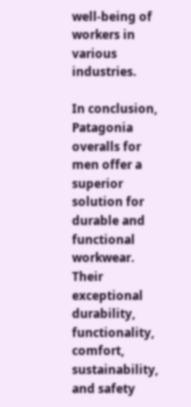well-being of workers in various industries.

In conclusion, Patagonia overalls for men offer a superior solution for durable and functional workwear. Their exceptional durability, functionality, comfort, sustainability, and safety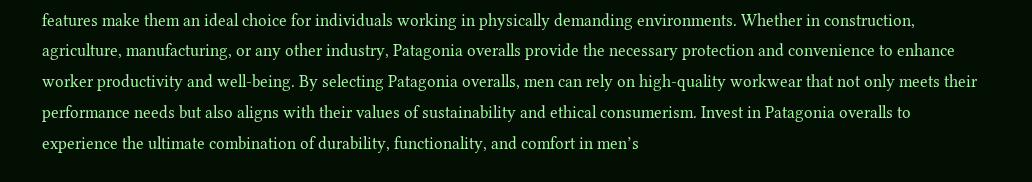features make them an ideal choice for individuals working in physically demanding environments. Whether in construction, agriculture, manufacturing, or any other industry, Patagonia overalls provide the necessary protection and convenience to enhance worker productivity and well-being. By selecting Patagonia overalls, men can rely on high-quality workwear that not only meets their performance needs but also aligns with their values of sustainability and ethical consumerism. Invest in Patagonia overalls to experience the ultimate combination of durability, functionality, and comfort in men’s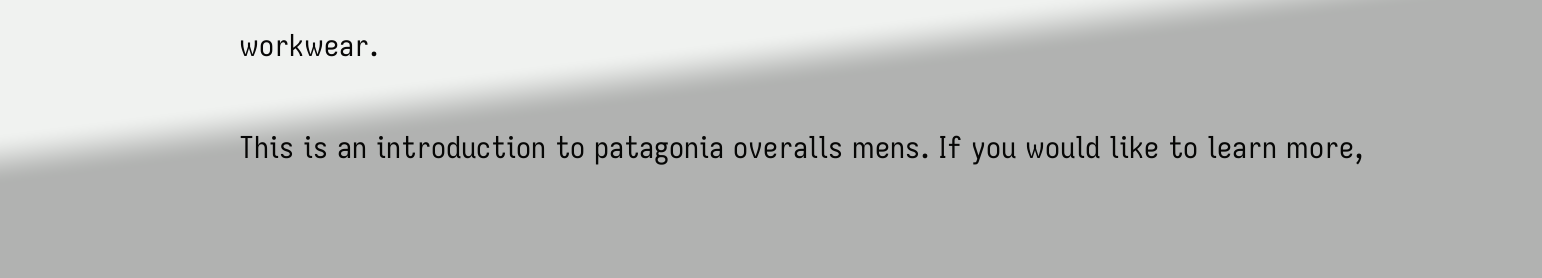workwear.

This is an introduction to patagonia overalls mens. If you would like to learn more,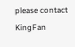please contact KingFan